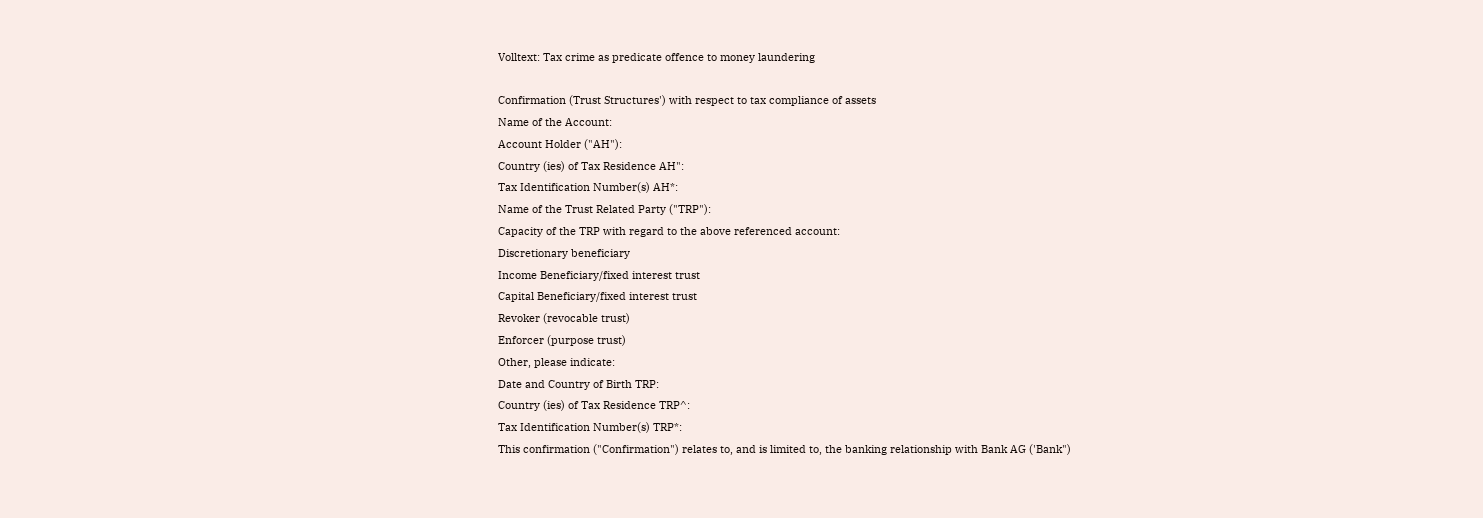Volltext: Tax crime as predicate offence to money laundering

Confirmation (Trust Structures') with respect to tax compliance of assets
Name of the Account:
Account Holder ("AH"):
Country (ies) of Tax Residence AH":
Tax Identification Number(s) AH*:
Name of the Trust Related Party ("TRP"):
Capacity of the TRP with regard to the above referenced account:
Discretionary beneficiary
Income Beneficiary/fixed interest trust
Capital Beneficiary/fixed interest trust
Revoker (revocable trust)
Enforcer (purpose trust)
Other, please indicate:
Date and Country of Birth TRP:
Country (ies) of Tax Residence TRP^:
Tax Identification Number(s) TRP*:
This confirmation ("Confirmation") relates to, and is limited to, the banking relationship with Bank AG ('Bank")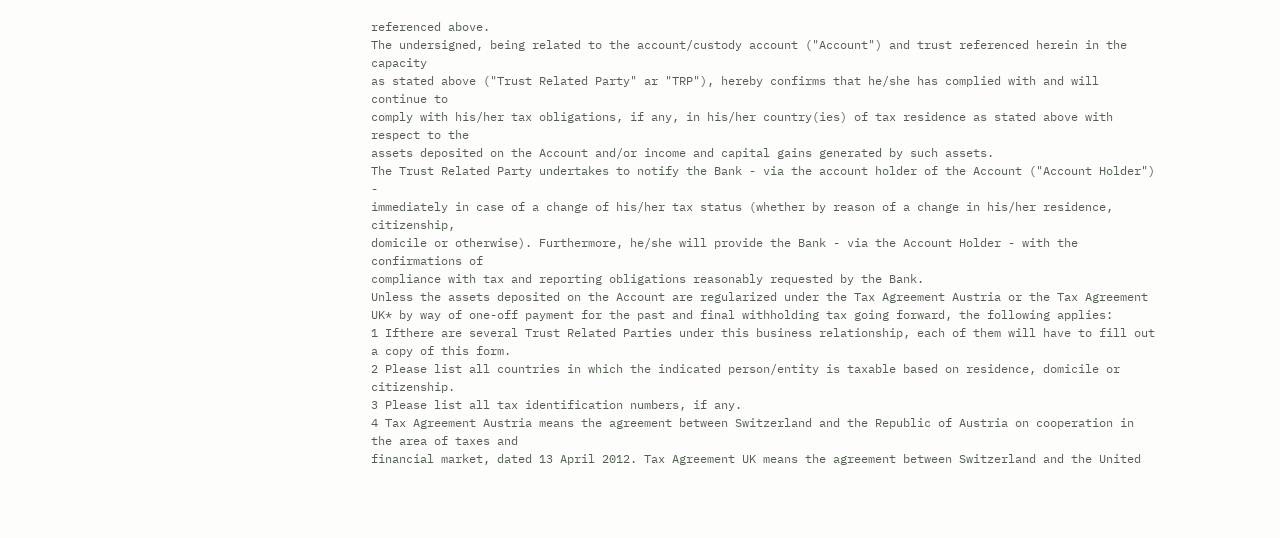referenced above.
The undersigned, being related to the account/custody account ("Account") and trust referenced herein in the capacity
as stated above ("Trust Related Party" ar "TRP"), hereby confirms that he/she has complied with and will continue to
comply with his/her tax obligations, if any, in his/her country(ies) of tax residence as stated above with respect to the
assets deposited on the Account and/or income and capital gains generated by such assets.
The Trust Related Party undertakes to notify the Bank - via the account holder of the Account ("Account Holder") -
immediately in case of a change of his/her tax status (whether by reason of a change in his/her residence, citizenship,
domicile or otherwise). Furthermore, he/she will provide the Bank - via the Account Holder - with the confirmations of
compliance with tax and reporting obligations reasonably requested by the Bank.
Unless the assets deposited on the Account are regularized under the Tax Agreement Austria or the Tax Agreement
UK* by way of one-off payment for the past and final withholding tax going forward, the following applies:
1 Ifthere are several Trust Related Parties under this business relationship, each of them will have to fill out a copy of this form.
2 Please list all countries in which the indicated person/entity is taxable based on residence, domicile or citizenship.
3 Please list all tax identification numbers, if any.
4 Tax Agreement Austria means the agreement between Switzerland and the Republic of Austria on cooperation in the area of taxes and
financial market, dated 13 April 2012. Tax Agreement UK means the agreement between Switzerland and the United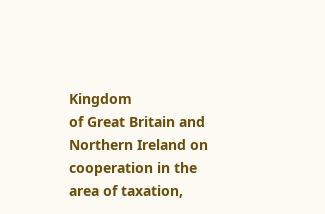Kingdom
of Great Britain and Northern Ireland on cooperation in the area of taxation,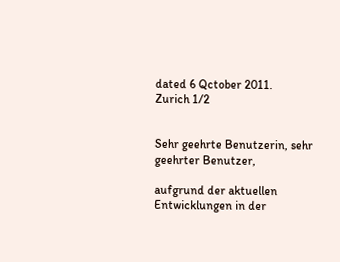dated 6 Qctober 2011.
Zurich 1/2


Sehr geehrte Benutzerin, sehr geehrter Benutzer,

aufgrund der aktuellen Entwicklungen in der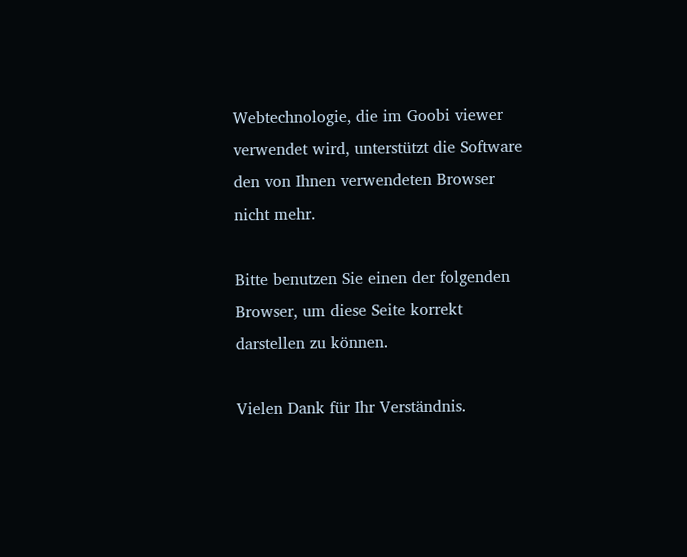Webtechnologie, die im Goobi viewer verwendet wird, unterstützt die Software den von Ihnen verwendeten Browser nicht mehr.

Bitte benutzen Sie einen der folgenden Browser, um diese Seite korrekt darstellen zu können.

Vielen Dank für Ihr Verständnis.